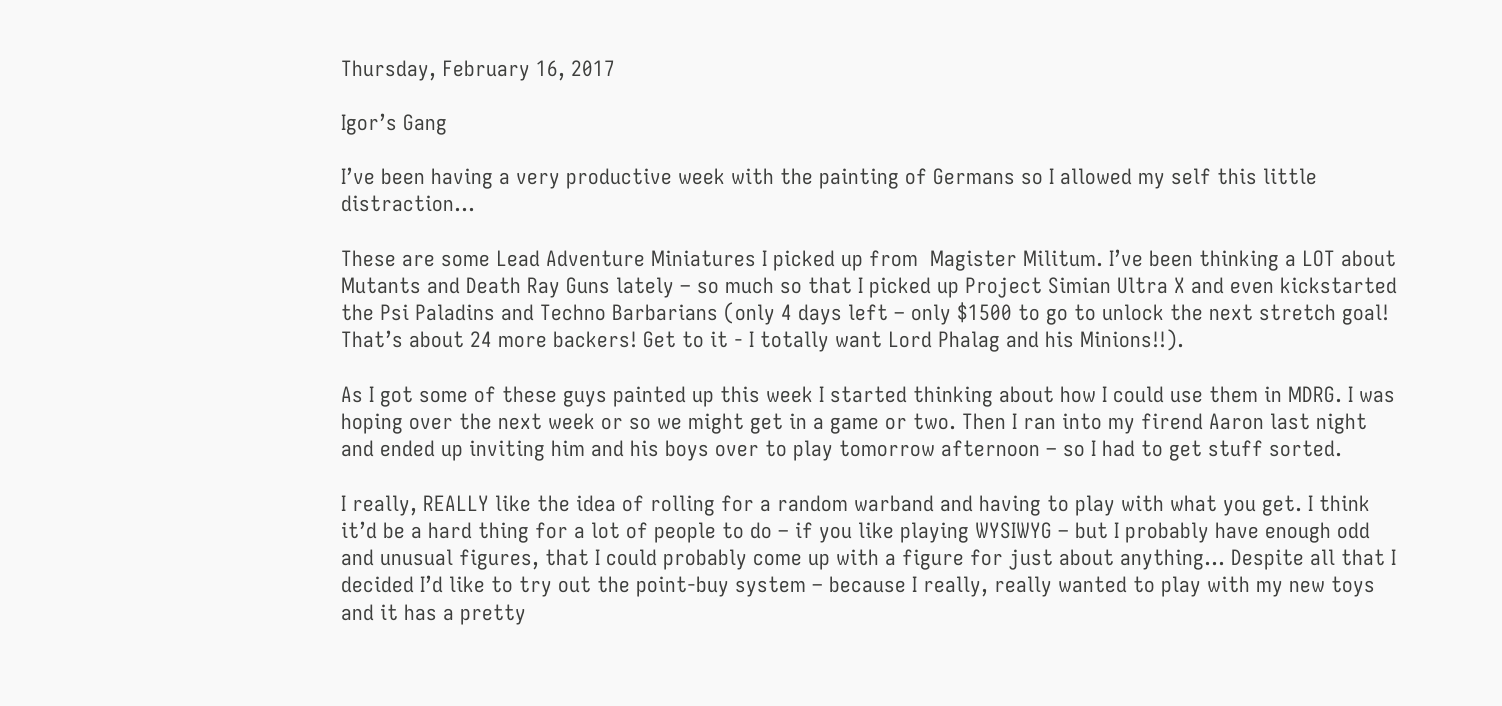Thursday, February 16, 2017

Igor’s Gang

I’ve been having a very productive week with the painting of Germans so I allowed my self this little distraction…

These are some Lead Adventure Miniatures I picked up from  Magister Militum. I’ve been thinking a LOT about Mutants and Death Ray Guns lately – so much so that I picked up Project Simian Ultra X and even kickstarted the Psi Paladins and Techno Barbarians (only 4 days left – only $1500 to go to unlock the next stretch goal! That’s about 24 more backers! Get to it - I totally want Lord Phalag and his Minions!!).

As I got some of these guys painted up this week I started thinking about how I could use them in MDRG. I was hoping over the next week or so we might get in a game or two. Then I ran into my firend Aaron last night and ended up inviting him and his boys over to play tomorrow afternoon – so I had to get stuff sorted.

I really, REALLY like the idea of rolling for a random warband and having to play with what you get. I think it’d be a hard thing for a lot of people to do – if you like playing WYSIWYG – but I probably have enough odd and unusual figures, that I could probably come up with a figure for just about anything… Despite all that I decided I’d like to try out the point-buy system – because I really, really wanted to play with my new toys and it has a pretty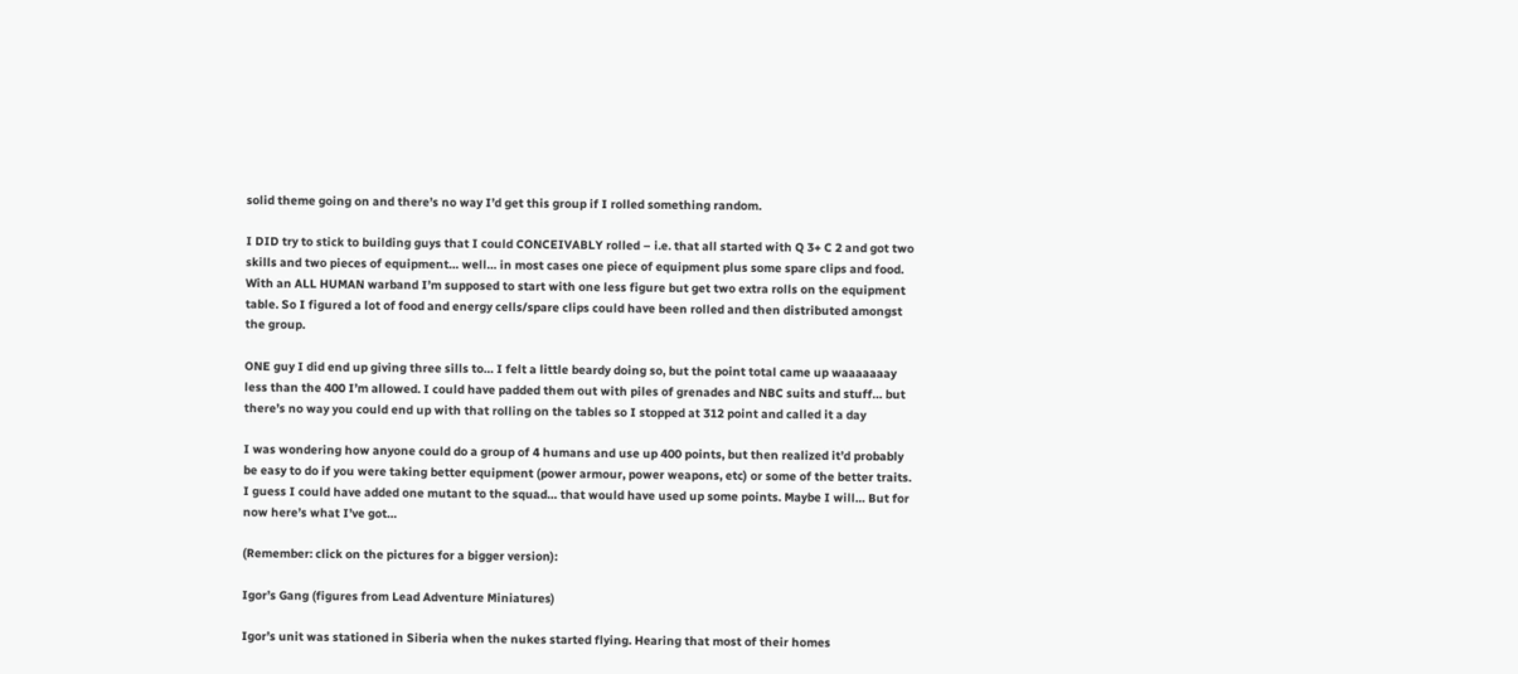solid theme going on and there’s no way I’d get this group if I rolled something random.

I DID try to stick to building guys that I could CONCEIVABLY rolled – i.e. that all started with Q 3+ C 2 and got two skills and two pieces of equipment… well… in most cases one piece of equipment plus some spare clips and food. With an ALL HUMAN warband I’m supposed to start with one less figure but get two extra rolls on the equipment table. So I figured a lot of food and energy cells/spare clips could have been rolled and then distributed amongst the group.

ONE guy I did end up giving three sills to… I felt a little beardy doing so, but the point total came up waaaaaaay less than the 400 I’m allowed. I could have padded them out with piles of grenades and NBC suits and stuff… but there’s no way you could end up with that rolling on the tables so I stopped at 312 point and called it a day

I was wondering how anyone could do a group of 4 humans and use up 400 points, but then realized it’d probably be easy to do if you were taking better equipment (power armour, power weapons, etc) or some of the better traits. I guess I could have added one mutant to the squad… that would have used up some points. Maybe I will… But for now here’s what I’ve got…

(Remember: click on the pictures for a bigger version):

Igor’s Gang (figures from Lead Adventure Miniatures)

Igor’s unit was stationed in Siberia when the nukes started flying. Hearing that most of their homes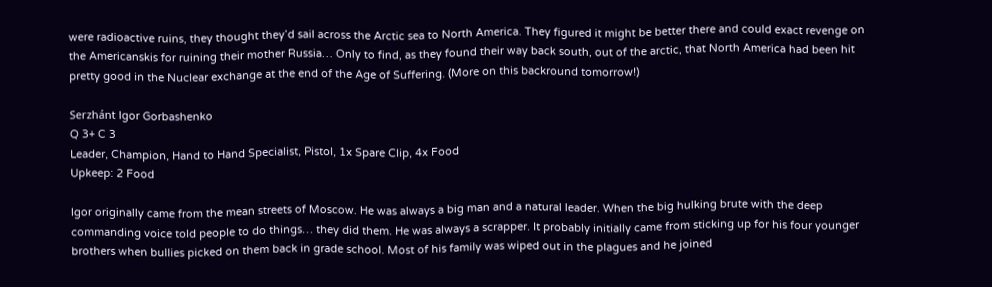were radioactive ruins, they thought they’d sail across the Arctic sea to North America. They figured it might be better there and could exact revenge on the Americanskis for ruining their mother Russia… Only to find, as they found their way back south, out of the arctic, that North America had been hit pretty good in the Nuclear exchange at the end of the Age of Suffering. (More on this backround tomorrow!)

Serzhánt Igor Gorbashenko
Q 3+ C 3
Leader, Champion, Hand to Hand Specialist, Pistol, 1x Spare Clip, 4x Food
Upkeep: 2 Food

Igor originally came from the mean streets of Moscow. He was always a big man and a natural leader. When the big hulking brute with the deep commanding voice told people to do things… they did them. He was always a scrapper. It probably initially came from sticking up for his four younger brothers when bullies picked on them back in grade school. Most of his family was wiped out in the plagues and he joined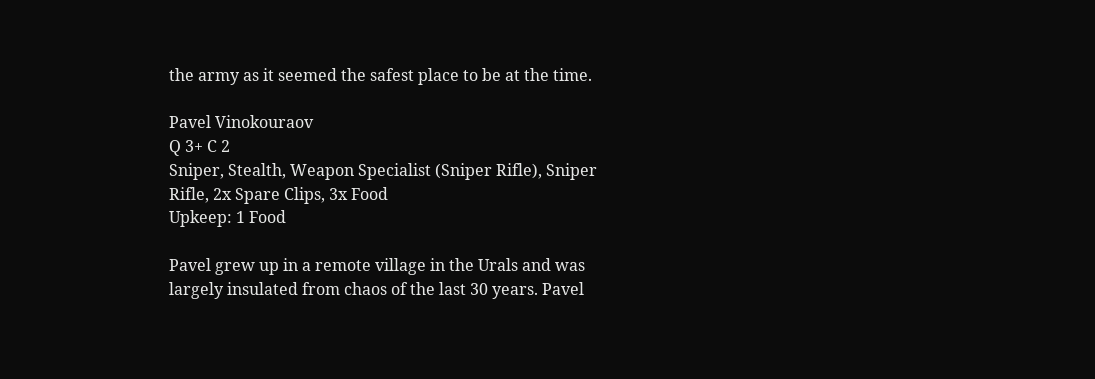the army as it seemed the safest place to be at the time.

Pavel Vinokouraov
Q 3+ C 2
Sniper, Stealth, Weapon Specialist (Sniper Rifle), Sniper Rifle, 2x Spare Clips, 3x Food
Upkeep: 1 Food

Pavel grew up in a remote village in the Urals and was largely insulated from chaos of the last 30 years. Pavel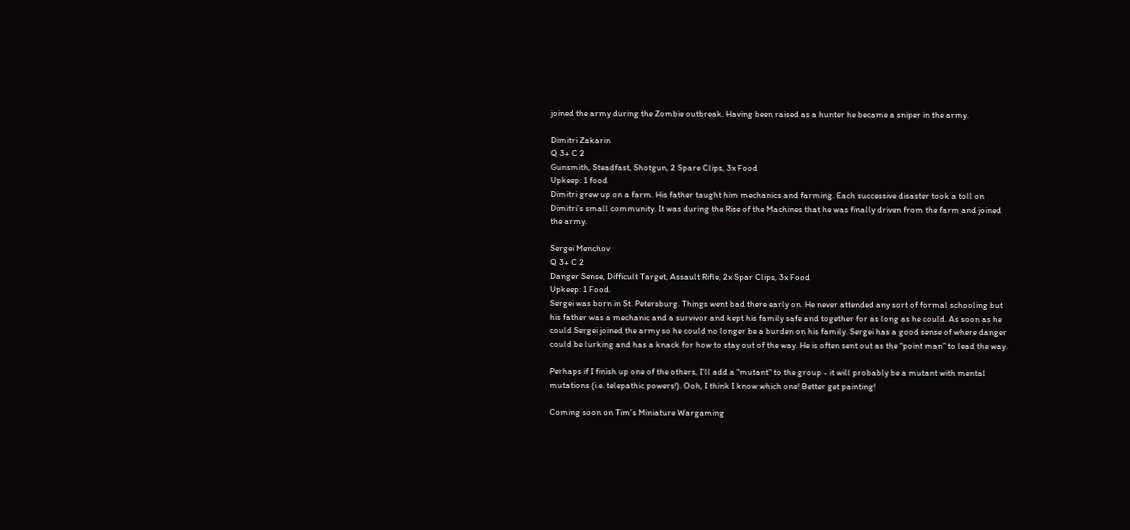joined the army during the Zombie outbreak. Having been raised as a hunter he became a sniper in the army.

Dimitri Zakarin
Q 3+ C 2
Gunsmith, Steadfast, Shotgun, 2 Spare Clips, 3x Food
Upkeep: 1 food
Dimitri grew up on a farm. His father taught him mechanics and farming. Each successive disaster took a toll on Dimitri’s small community. It was during the Rise of the Machines that he was finally driven from the farm and joined the army.

Sergei Menchov
Q 3+ C 2
Danger Sense, Difficult Target, Assault Rifle, 2x Spar Clips, 3x Food
Upkeep: 1 Food.
Sergei was born in St. Petersburg. Things went bad there early on. He never attended any sort of formal schooling but his father was a mechanic and a survivor and kept his family safe and together for as long as he could. As soon as he could Sergei joined the army so he could no longer be a burden on his family. Sergei has a good sense of where danger could be lurking and has a knack for how to stay out of the way. He is often sent out as the “point man” to lead the way.

Perhaps if I finish up one of the others, I'll add a "mutant" to the group - it will probably be a mutant with mental mutations (i.e. telepathic powers!). Ooh, I think I know which one! Better get painting!

Coming soon on Tim’s Miniature Wargaming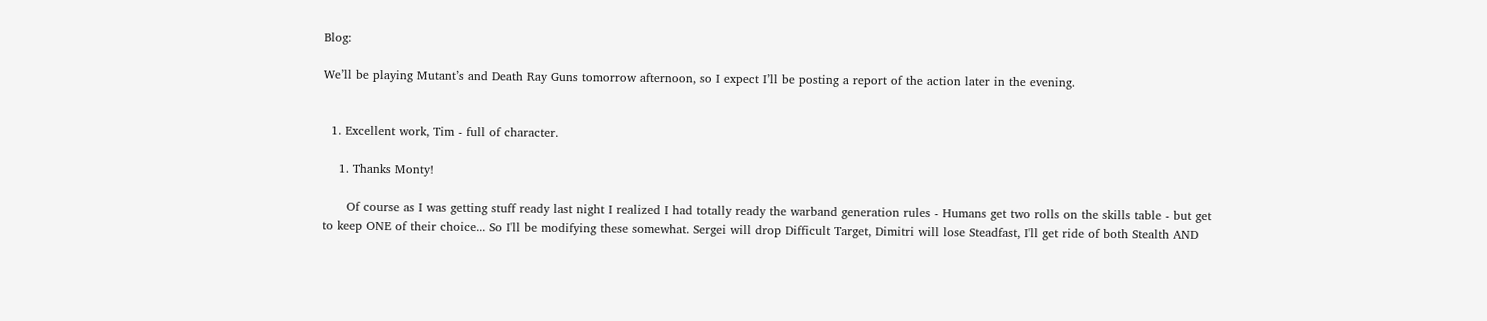Blog:

We’ll be playing Mutant’s and Death Ray Guns tomorrow afternoon, so I expect I’ll be posting a report of the action later in the evening.


  1. Excellent work, Tim - full of character.

    1. Thanks Monty!

      Of course as I was getting stuff ready last night I realized I had totally ready the warband generation rules - Humans get two rolls on the skills table - but get to keep ONE of their choice... So I'll be modifying these somewhat. Sergei will drop Difficult Target, Dimitri will lose Steadfast, I'll get ride of both Stealth AND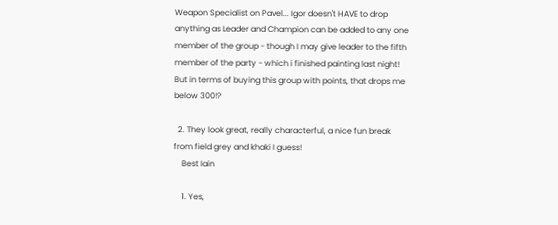Weapon Specialist on Pavel... Igor doesn't HAVE to drop anything as Leader and Champion can be added to any one member of the group - though I may give leader to the fifth member of the party - which i finished painting last night! But in terms of buying this group with points, that drops me below 300!?

  2. They look great, really characterful, a nice fun break from field grey and khaki I guess!
    Best Iain

    1. Yes,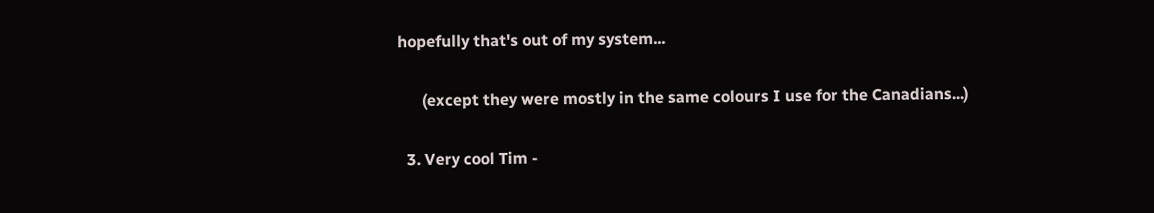hopefully that's out of my system...

      (except they were mostly in the same colours I use for the Canadians...)

  3. Very cool Tim -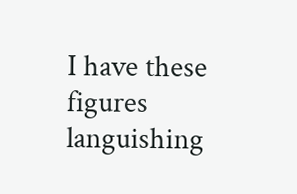I have these figures languishing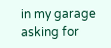in my garage asking for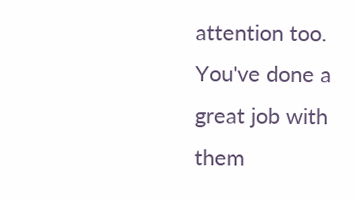attention too. You've done a great job with them